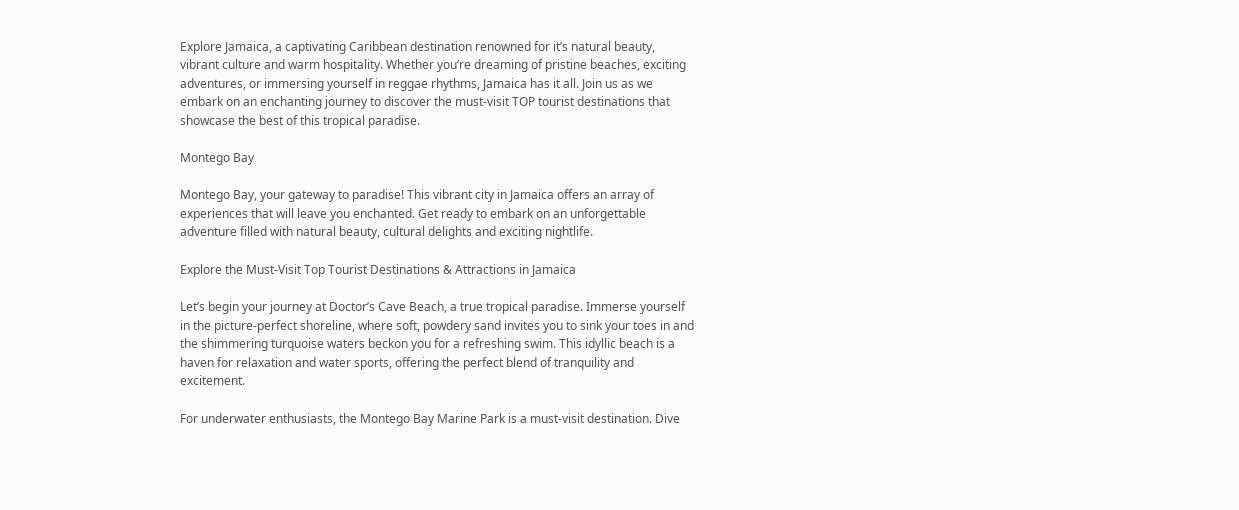Explore Jamaica, a captivating Caribbean destination renowned for it’s natural beauty, vibrant culture and warm hospitality. Whether you’re dreaming of pristine beaches, exciting adventures, or immersing yourself in reggae rhythms, Jamaica has it all. Join us as we embark on an enchanting journey to discover the must-visit TOP tourist destinations that showcase the best of this tropical paradise.

Montego Bay

Montego Bay, your gateway to paradise! This vibrant city in Jamaica offers an array of experiences that will leave you enchanted. Get ready to embark on an unforgettable adventure filled with natural beauty, cultural delights and exciting nightlife.

Explore the Must-Visit Top Tourist Destinations & Attractions in Jamaica

Let’s begin your journey at Doctor’s Cave Beach, a true tropical paradise. Immerse yourself in the picture-perfect shoreline, where soft, powdery sand invites you to sink your toes in and the shimmering turquoise waters beckon you for a refreshing swim. This idyllic beach is a haven for relaxation and water sports, offering the perfect blend of tranquility and excitement.

For underwater enthusiasts, the Montego Bay Marine Park is a must-visit destination. Dive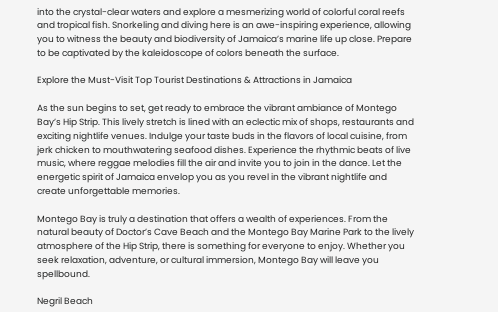into the crystal-clear waters and explore a mesmerizing world of colorful coral reefs and tropical fish. Snorkeling and diving here is an awe-inspiring experience, allowing you to witness the beauty and biodiversity of Jamaica’s marine life up close. Prepare to be captivated by the kaleidoscope of colors beneath the surface.

Explore the Must-Visit Top Tourist Destinations & Attractions in Jamaica

As the sun begins to set, get ready to embrace the vibrant ambiance of Montego Bay’s Hip Strip. This lively stretch is lined with an eclectic mix of shops, restaurants and exciting nightlife venues. Indulge your taste buds in the flavors of local cuisine, from jerk chicken to mouthwatering seafood dishes. Experience the rhythmic beats of live music, where reggae melodies fill the air and invite you to join in the dance. Let the energetic spirit of Jamaica envelop you as you revel in the vibrant nightlife and create unforgettable memories.

Montego Bay is truly a destination that offers a wealth of experiences. From the natural beauty of Doctor’s Cave Beach and the Montego Bay Marine Park to the lively atmosphere of the Hip Strip, there is something for everyone to enjoy. Whether you seek relaxation, adventure, or cultural immersion, Montego Bay will leave you spellbound.

Negril Beach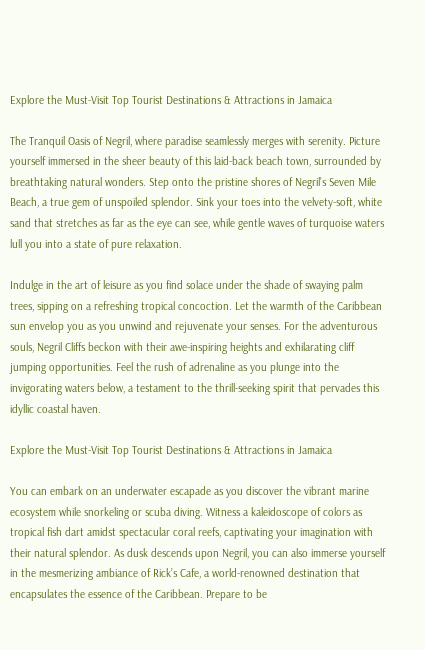Explore the Must-Visit Top Tourist Destinations & Attractions in Jamaica

The Tranquil Oasis of Negril, where paradise seamlessly merges with serenity. Picture yourself immersed in the sheer beauty of this laid-back beach town, surrounded by breathtaking natural wonders. Step onto the pristine shores of Negril’s Seven Mile Beach, a true gem of unspoiled splendor. Sink your toes into the velvety-soft, white sand that stretches as far as the eye can see, while gentle waves of turquoise waters lull you into a state of pure relaxation.

Indulge in the art of leisure as you find solace under the shade of swaying palm trees, sipping on a refreshing tropical concoction. Let the warmth of the Caribbean sun envelop you as you unwind and rejuvenate your senses. For the adventurous souls, Negril Cliffs beckon with their awe-inspiring heights and exhilarating cliff jumping opportunities. Feel the rush of adrenaline as you plunge into the invigorating waters below, a testament to the thrill-seeking spirit that pervades this idyllic coastal haven.

Explore the Must-Visit Top Tourist Destinations & Attractions in Jamaica

You can embark on an underwater escapade as you discover the vibrant marine ecosystem while snorkeling or scuba diving. Witness a kaleidoscope of colors as tropical fish dart amidst spectacular coral reefs, captivating your imagination with their natural splendor. As dusk descends upon Negril, you can also immerse yourself in the mesmerizing ambiance of Rick’s Cafe, a world-renowned destination that encapsulates the essence of the Caribbean. Prepare to be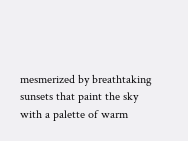mesmerized by breathtaking sunsets that paint the sky with a palette of warm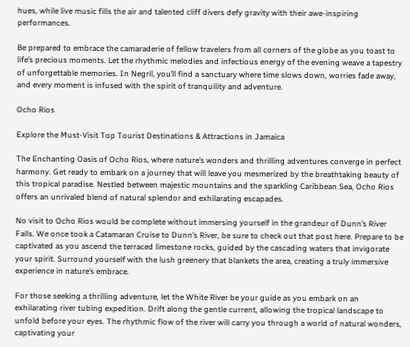hues, while live music fills the air and talented cliff divers defy gravity with their awe-inspiring performances.

Be prepared to embrace the camaraderie of fellow travelers from all corners of the globe as you toast to life’s precious moments. Let the rhythmic melodies and infectious energy of the evening weave a tapestry of unforgettable memories. In Negril, you’ll find a sanctuary where time slows down, worries fade away, and every moment is infused with the spirit of tranquility and adventure.

Ocho Rios

Explore the Must-Visit Top Tourist Destinations & Attractions in Jamaica

The Enchanting Oasis of Ocho Rios, where nature’s wonders and thrilling adventures converge in perfect harmony. Get ready to embark on a journey that will leave you mesmerized by the breathtaking beauty of this tropical paradise. Nestled between majestic mountains and the sparkling Caribbean Sea, Ocho Rios offers an unrivaled blend of natural splendor and exhilarating escapades.

No visit to Ocho Rios would be complete without immersing yourself in the grandeur of Dunn’s River Falls. We once took a Catamaran Cruise to Dunn’s River, be sure to check out that post here. Prepare to be captivated as you ascend the terraced limestone rocks, guided by the cascading waters that invigorate your spirit. Surround yourself with the lush greenery that blankets the area, creating a truly immersive experience in nature’s embrace.

For those seeking a thrilling adventure, let the White River be your guide as you embark on an exhilarating river tubing expedition. Drift along the gentle current, allowing the tropical landscape to unfold before your eyes. The rhythmic flow of the river will carry you through a world of natural wonders, captivating your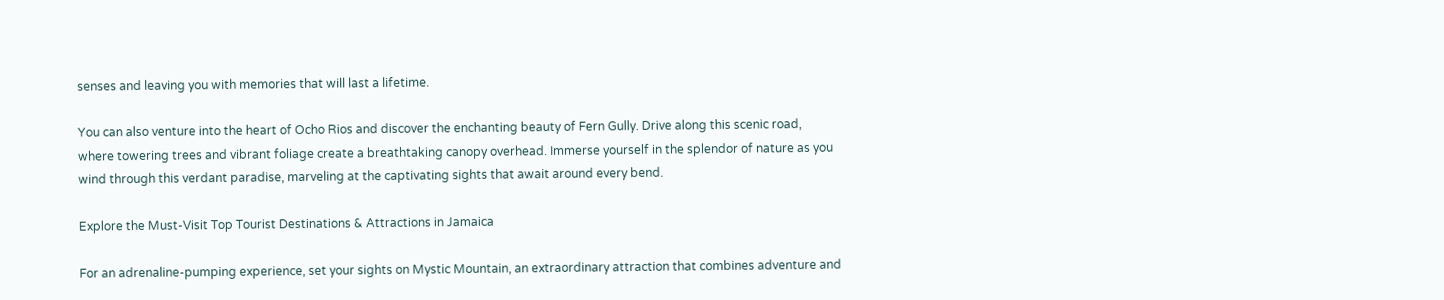senses and leaving you with memories that will last a lifetime.

You can also venture into the heart of Ocho Rios and discover the enchanting beauty of Fern Gully. Drive along this scenic road, where towering trees and vibrant foliage create a breathtaking canopy overhead. Immerse yourself in the splendor of nature as you wind through this verdant paradise, marveling at the captivating sights that await around every bend.

Explore the Must-Visit Top Tourist Destinations & Attractions in Jamaica

For an adrenaline-pumping experience, set your sights on Mystic Mountain, an extraordinary attraction that combines adventure and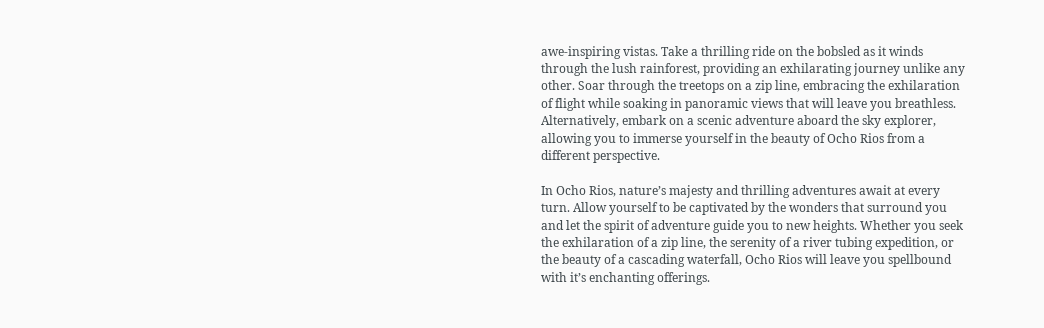awe-inspiring vistas. Take a thrilling ride on the bobsled as it winds through the lush rainforest, providing an exhilarating journey unlike any other. Soar through the treetops on a zip line, embracing the exhilaration of flight while soaking in panoramic views that will leave you breathless. Alternatively, embark on a scenic adventure aboard the sky explorer, allowing you to immerse yourself in the beauty of Ocho Rios from a different perspective.

In Ocho Rios, nature’s majesty and thrilling adventures await at every turn. Allow yourself to be captivated by the wonders that surround you and let the spirit of adventure guide you to new heights. Whether you seek the exhilaration of a zip line, the serenity of a river tubing expedition, or the beauty of a cascading waterfall, Ocho Rios will leave you spellbound with it’s enchanting offerings.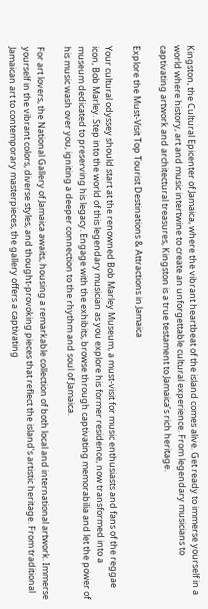Kingston, the Cultural Epicenter of Jamaica, where the vibrant heartbeat of the island comes alive. Get ready to immerse yourself in a world where history, art and music intertwine to create an unforgettable cultural experience. From legendary musicians to captivating artwork and architectural treasures, Kingston is a true testament to Jamaica’s rich heritage.

Explore the Must-Visit Top Tourist Destinations & Attractions in Jamaica

Your cultural odyssey should start at the renowned Bob Marley Museum, a must-visit for music enthusiasts and fans of the reggae icon, Bob Marley. Step into the world of this legendary musician as you explore his former residence, now transformed into a museum dedicated to preserving his legacy. Engage with the exhibits, browse through captivating memorabilia and let the power of his music wash over you, igniting a deeper connection to the rhythm and soul of Jamaica.

For art lovers, the National Gallery of Jamaica awaits, housing a remarkable collection of both local and international artwork. Immerse yourself in the vibrant colors, diverse styles, and thought-provoking pieces that reflect the island’s artistic heritage. From traditional Jamaican art to contemporary masterpieces, the gallery offers a captivating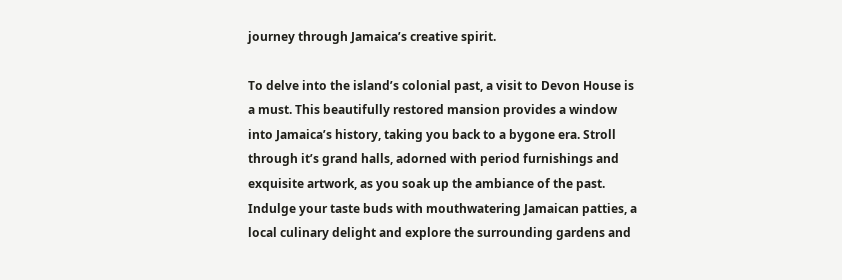journey through Jamaica’s creative spirit.

To delve into the island’s colonial past, a visit to Devon House is a must. This beautifully restored mansion provides a window into Jamaica’s history, taking you back to a bygone era. Stroll through it’s grand halls, adorned with period furnishings and exquisite artwork, as you soak up the ambiance of the past. Indulge your taste buds with mouthwatering Jamaican patties, a local culinary delight and explore the surrounding gardens and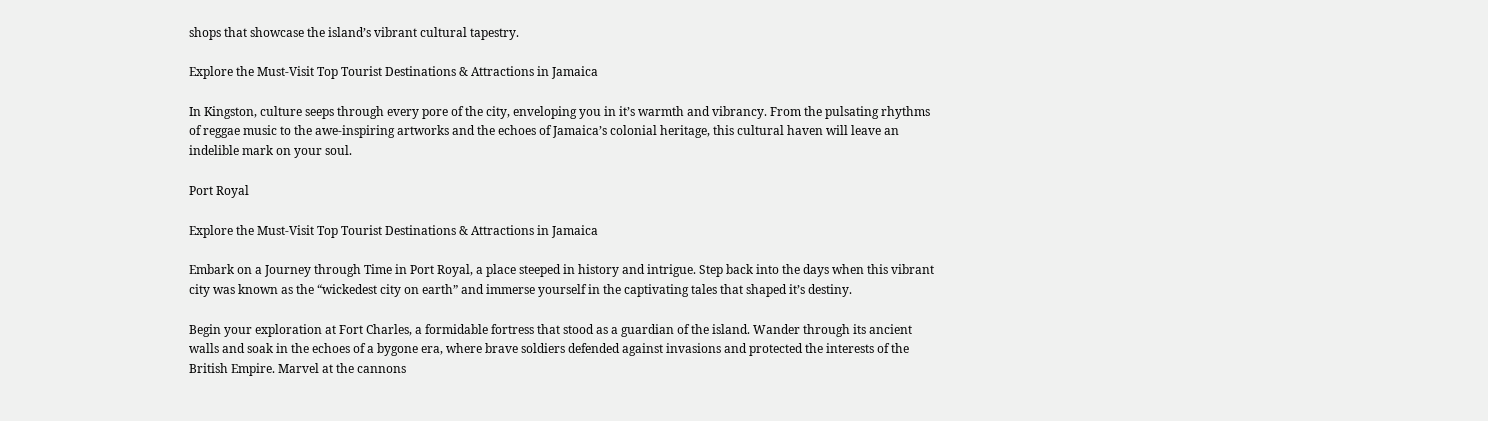shops that showcase the island’s vibrant cultural tapestry.

Explore the Must-Visit Top Tourist Destinations & Attractions in Jamaica

In Kingston, culture seeps through every pore of the city, enveloping you in it’s warmth and vibrancy. From the pulsating rhythms of reggae music to the awe-inspiring artworks and the echoes of Jamaica’s colonial heritage, this cultural haven will leave an indelible mark on your soul.

Port Royal

Explore the Must-Visit Top Tourist Destinations & Attractions in Jamaica

Embark on a Journey through Time in Port Royal, a place steeped in history and intrigue. Step back into the days when this vibrant city was known as the “wickedest city on earth” and immerse yourself in the captivating tales that shaped it’s destiny.

Begin your exploration at Fort Charles, a formidable fortress that stood as a guardian of the island. Wander through its ancient walls and soak in the echoes of a bygone era, where brave soldiers defended against invasions and protected the interests of the British Empire. Marvel at the cannons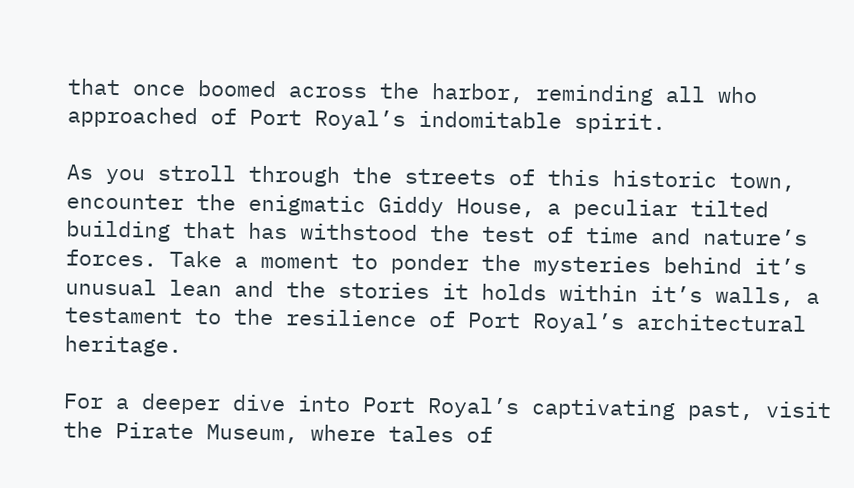that once boomed across the harbor, reminding all who approached of Port Royal’s indomitable spirit.

As you stroll through the streets of this historic town, encounter the enigmatic Giddy House, a peculiar tilted building that has withstood the test of time and nature’s forces. Take a moment to ponder the mysteries behind it’s unusual lean and the stories it holds within it’s walls, a testament to the resilience of Port Royal’s architectural heritage.

For a deeper dive into Port Royal’s captivating past, visit the Pirate Museum, where tales of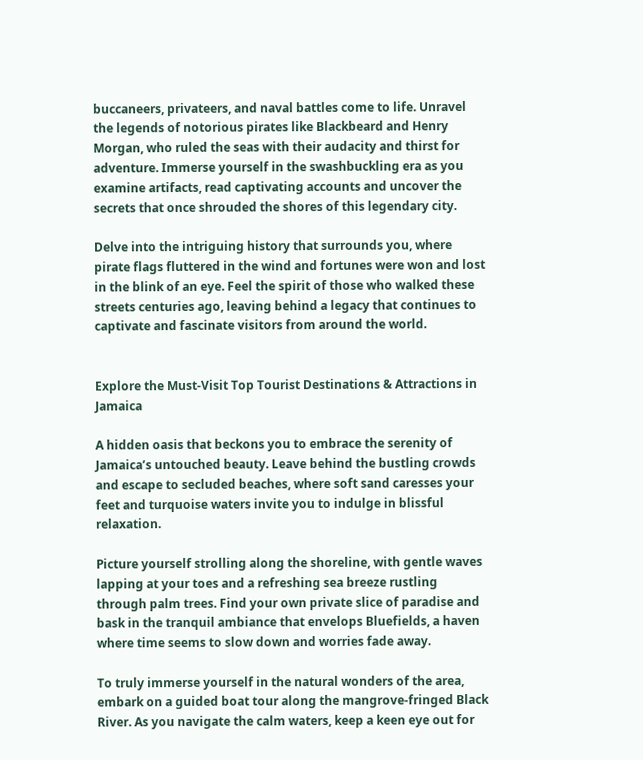buccaneers, privateers, and naval battles come to life. Unravel the legends of notorious pirates like Blackbeard and Henry Morgan, who ruled the seas with their audacity and thirst for adventure. Immerse yourself in the swashbuckling era as you examine artifacts, read captivating accounts and uncover the secrets that once shrouded the shores of this legendary city.

Delve into the intriguing history that surrounds you, where pirate flags fluttered in the wind and fortunes were won and lost in the blink of an eye. Feel the spirit of those who walked these streets centuries ago, leaving behind a legacy that continues to captivate and fascinate visitors from around the world.


Explore the Must-Visit Top Tourist Destinations & Attractions in Jamaica

A hidden oasis that beckons you to embrace the serenity of Jamaica’s untouched beauty. Leave behind the bustling crowds and escape to secluded beaches, where soft sand caresses your feet and turquoise waters invite you to indulge in blissful relaxation.

Picture yourself strolling along the shoreline, with gentle waves lapping at your toes and a refreshing sea breeze rustling through palm trees. Find your own private slice of paradise and bask in the tranquil ambiance that envelops Bluefields, a haven where time seems to slow down and worries fade away.

To truly immerse yourself in the natural wonders of the area, embark on a guided boat tour along the mangrove-fringed Black River. As you navigate the calm waters, keep a keen eye out for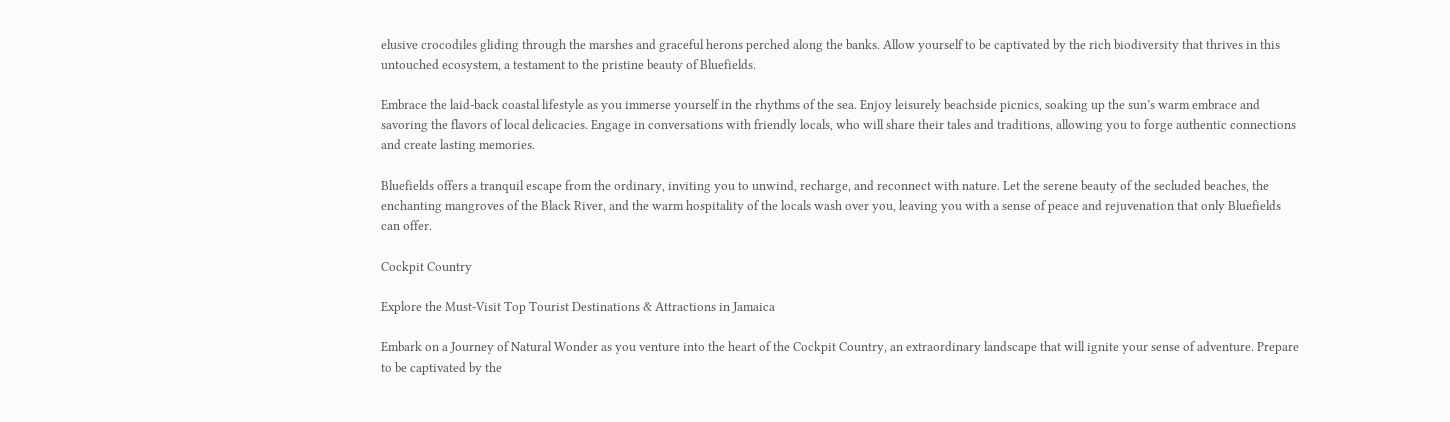elusive crocodiles gliding through the marshes and graceful herons perched along the banks. Allow yourself to be captivated by the rich biodiversity that thrives in this untouched ecosystem, a testament to the pristine beauty of Bluefields.

Embrace the laid-back coastal lifestyle as you immerse yourself in the rhythms of the sea. Enjoy leisurely beachside picnics, soaking up the sun’s warm embrace and savoring the flavors of local delicacies. Engage in conversations with friendly locals, who will share their tales and traditions, allowing you to forge authentic connections and create lasting memories.

Bluefields offers a tranquil escape from the ordinary, inviting you to unwind, recharge, and reconnect with nature. Let the serene beauty of the secluded beaches, the enchanting mangroves of the Black River, and the warm hospitality of the locals wash over you, leaving you with a sense of peace and rejuvenation that only Bluefields can offer.

Cockpit Country

Explore the Must-Visit Top Tourist Destinations & Attractions in Jamaica

Embark on a Journey of Natural Wonder as you venture into the heart of the Cockpit Country, an extraordinary landscape that will ignite your sense of adventure. Prepare to be captivated by the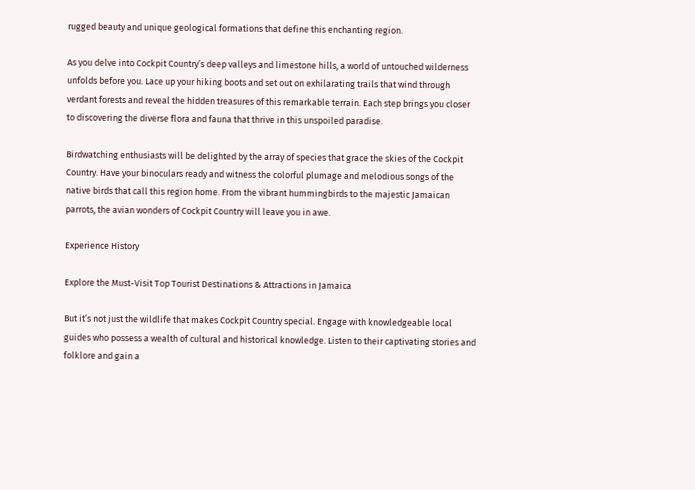rugged beauty and unique geological formations that define this enchanting region.

As you delve into Cockpit Country’s deep valleys and limestone hills, a world of untouched wilderness unfolds before you. Lace up your hiking boots and set out on exhilarating trails that wind through verdant forests and reveal the hidden treasures of this remarkable terrain. Each step brings you closer to discovering the diverse flora and fauna that thrive in this unspoiled paradise.

Birdwatching enthusiasts will be delighted by the array of species that grace the skies of the Cockpit Country. Have your binoculars ready and witness the colorful plumage and melodious songs of the native birds that call this region home. From the vibrant hummingbirds to the majestic Jamaican parrots, the avian wonders of Cockpit Country will leave you in awe.

Experience History

Explore the Must-Visit Top Tourist Destinations & Attractions in Jamaica

But it’s not just the wildlife that makes Cockpit Country special. Engage with knowledgeable local guides who possess a wealth of cultural and historical knowledge. Listen to their captivating stories and folklore and gain a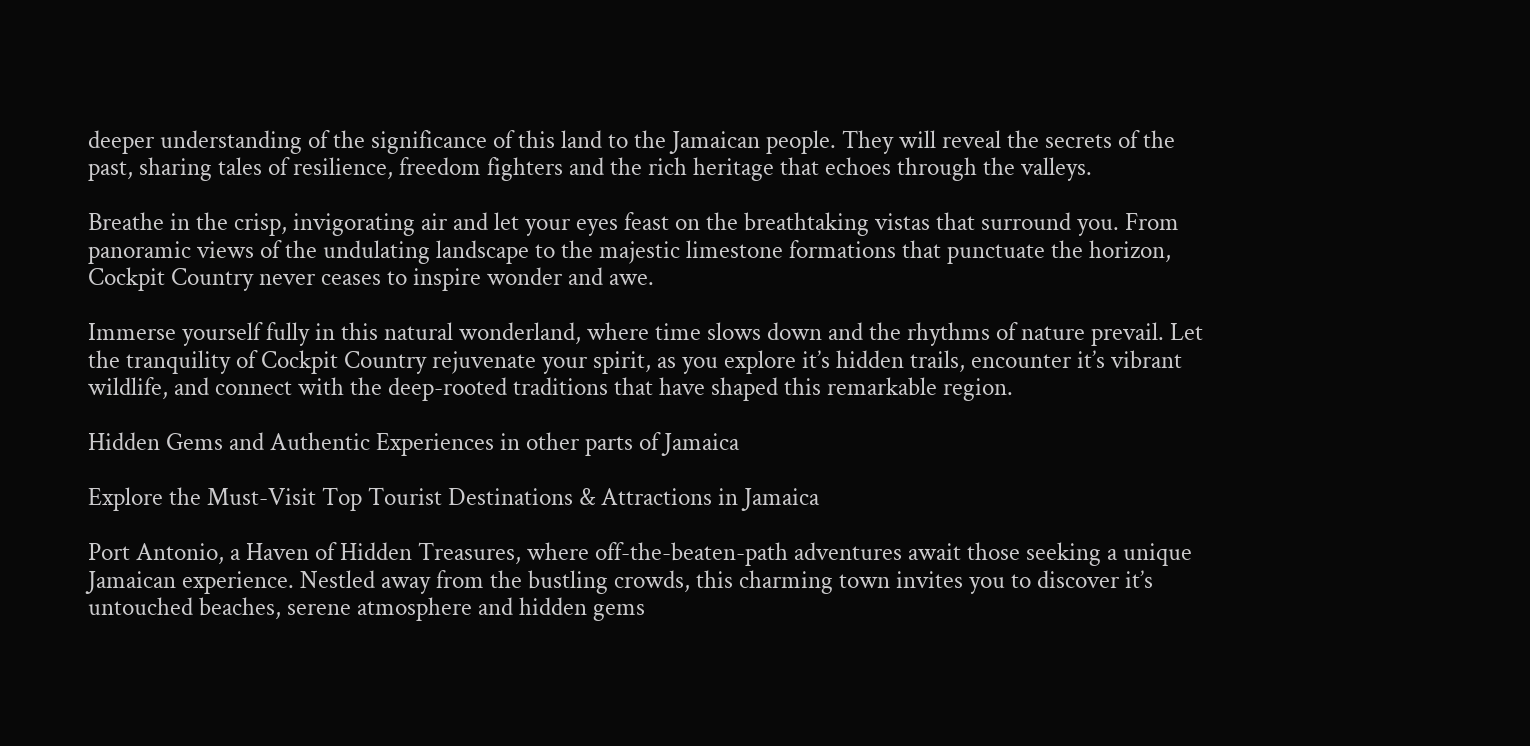deeper understanding of the significance of this land to the Jamaican people. They will reveal the secrets of the past, sharing tales of resilience, freedom fighters and the rich heritage that echoes through the valleys.

Breathe in the crisp, invigorating air and let your eyes feast on the breathtaking vistas that surround you. From panoramic views of the undulating landscape to the majestic limestone formations that punctuate the horizon, Cockpit Country never ceases to inspire wonder and awe.

Immerse yourself fully in this natural wonderland, where time slows down and the rhythms of nature prevail. Let the tranquility of Cockpit Country rejuvenate your spirit, as you explore it’s hidden trails, encounter it’s vibrant wildlife, and connect with the deep-rooted traditions that have shaped this remarkable region.

Hidden Gems and Authentic Experiences in other parts of Jamaica

Explore the Must-Visit Top Tourist Destinations & Attractions in Jamaica

Port Antonio, a Haven of Hidden Treasures, where off-the-beaten-path adventures await those seeking a unique Jamaican experience. Nestled away from the bustling crowds, this charming town invites you to discover it’s untouched beaches, serene atmosphere and hidden gems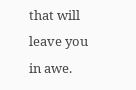that will leave you in awe.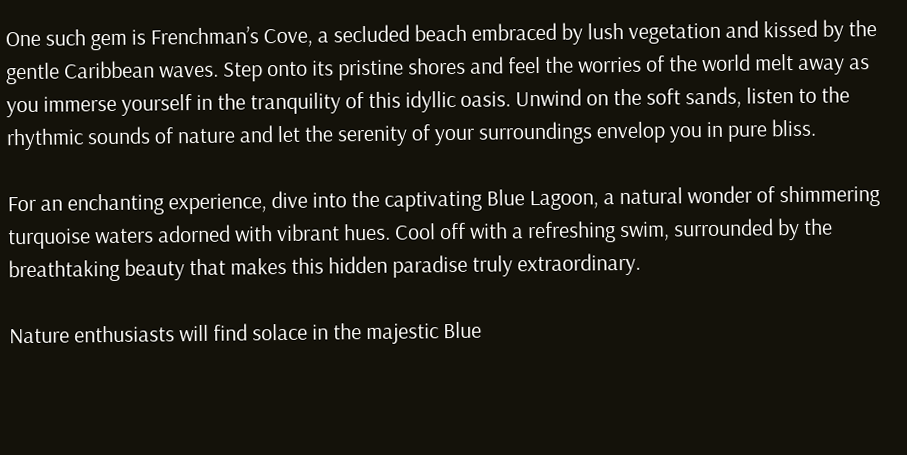One such gem is Frenchman’s Cove, a secluded beach embraced by lush vegetation and kissed by the gentle Caribbean waves. Step onto its pristine shores and feel the worries of the world melt away as you immerse yourself in the tranquility of this idyllic oasis. Unwind on the soft sands, listen to the rhythmic sounds of nature and let the serenity of your surroundings envelop you in pure bliss.

For an enchanting experience, dive into the captivating Blue Lagoon, a natural wonder of shimmering turquoise waters adorned with vibrant hues. Cool off with a refreshing swim, surrounded by the breathtaking beauty that makes this hidden paradise truly extraordinary.

Nature enthusiasts will find solace in the majestic Blue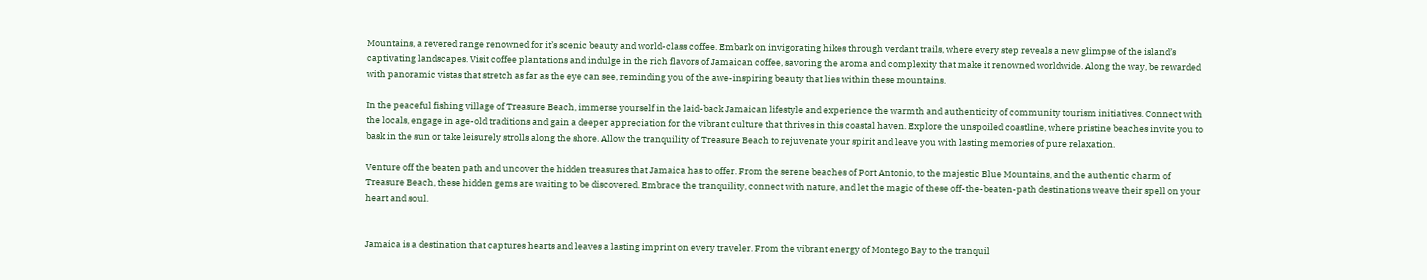Mountains, a revered range renowned for it’s scenic beauty and world-class coffee. Embark on invigorating hikes through verdant trails, where every step reveals a new glimpse of the island’s captivating landscapes. Visit coffee plantations and indulge in the rich flavors of Jamaican coffee, savoring the aroma and complexity that make it renowned worldwide. Along the way, be rewarded with panoramic vistas that stretch as far as the eye can see, reminding you of the awe-inspiring beauty that lies within these mountains.

In the peaceful fishing village of Treasure Beach, immerse yourself in the laid-back Jamaican lifestyle and experience the warmth and authenticity of community tourism initiatives. Connect with the locals, engage in age-old traditions and gain a deeper appreciation for the vibrant culture that thrives in this coastal haven. Explore the unspoiled coastline, where pristine beaches invite you to bask in the sun or take leisurely strolls along the shore. Allow the tranquility of Treasure Beach to rejuvenate your spirit and leave you with lasting memories of pure relaxation.

Venture off the beaten path and uncover the hidden treasures that Jamaica has to offer. From the serene beaches of Port Antonio, to the majestic Blue Mountains, and the authentic charm of Treasure Beach, these hidden gems are waiting to be discovered. Embrace the tranquility, connect with nature, and let the magic of these off-the-beaten-path destinations weave their spell on your heart and soul.


Jamaica is a destination that captures hearts and leaves a lasting imprint on every traveler. From the vibrant energy of Montego Bay to the tranquil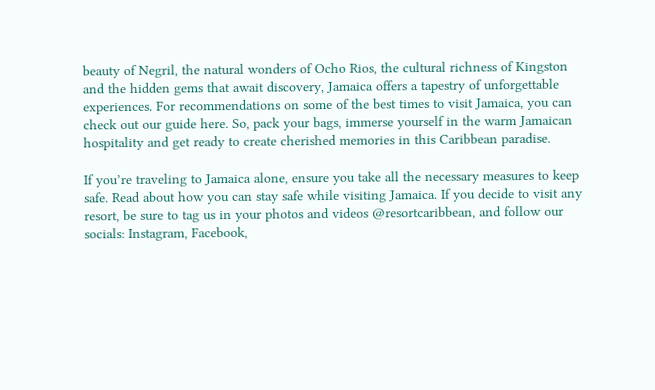beauty of Negril, the natural wonders of Ocho Rios, the cultural richness of Kingston and the hidden gems that await discovery, Jamaica offers a tapestry of unforgettable experiences. For recommendations on some of the best times to visit Jamaica, you can check out our guide here. So, pack your bags, immerse yourself in the warm Jamaican hospitality and get ready to create cherished memories in this Caribbean paradise.

If you’re traveling to Jamaica alone, ensure you take all the necessary measures to keep safe. Read about how you can stay safe while visiting Jamaica. If you decide to visit any resort, be sure to tag us in your photos and videos @resortcaribbean, and follow our socials: Instagram, Facebook,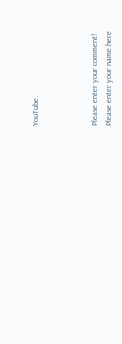YouTube.



Please enter your comment!
Please enter your name here